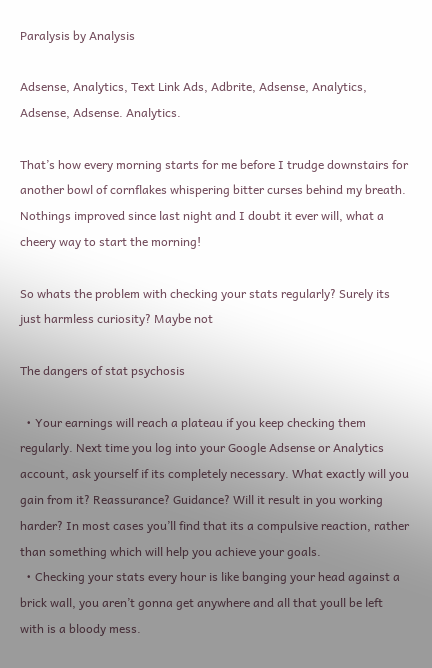Paralysis by Analysis

Adsense, Analytics, Text Link Ads, Adbrite, Adsense, Analytics, Adsense, Adsense. Analytics.

That’s how every morning starts for me before I trudge downstairs for another bowl of cornflakes whispering bitter curses behind my breath. Nothings improved since last night and I doubt it ever will, what a cheery way to start the morning!

So whats the problem with checking your stats regularly? Surely its just harmless curiosity? Maybe not

The dangers of stat psychosis

  • Your earnings will reach a plateau if you keep checking them regularly. Next time you log into your Google Adsense or Analytics account, ask yourself if its completely necessary. What exactly will you gain from it? Reassurance? Guidance? Will it result in you working harder? In most cases you’ll find that its a compulsive reaction, rather than something which will help you achieve your goals.
  • Checking your stats every hour is like banging your head against a brick wall, you aren’t gonna get anywhere and all that youll be left with is a bloody mess.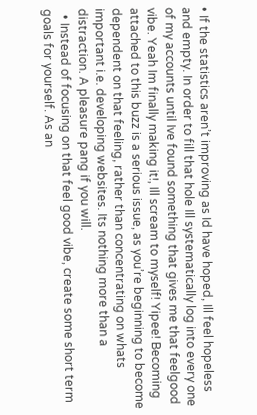• If the statistics aren’t improving as Id have hoped, Ill feel hopeless and empty. In order to fill that hole Ill systematically log into every one of my accounts until Ive found something that gives me that feelgood vibe. Yeah Im finally making it!, Ill scream to myself! Yipee! Becoming attached to this buzz is a serious issue, as you’re beginning to become dependent on that feeling, rather than concentrating on whats important i.e. developing websites. Its nothing more than a distraction. A pleasure pang if you will.
  • Instead of focusing on that feel good vibe, create some short term goals for yourself. As an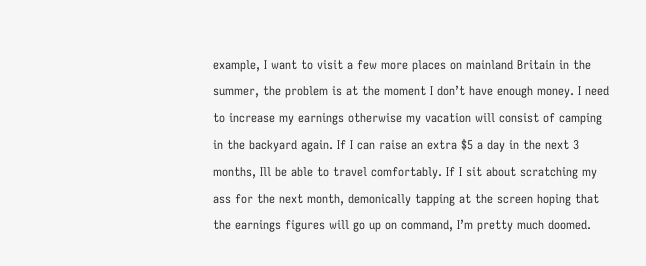example, I want to visit a few more places on mainland Britain in the summer, the problem is at the moment I don’t have enough money. I need to increase my earnings otherwise my vacation will consist of camping in the backyard again. If I can raise an extra $5 a day in the next 3 months, Ill be able to travel comfortably. If I sit about scratching my ass for the next month, demonically tapping at the screen hoping that the earnings figures will go up on command, I’m pretty much doomed.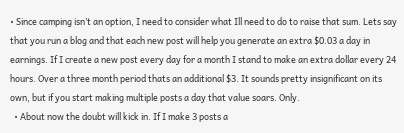• Since camping isn’t an option, I need to consider what Ill need to do to raise that sum. Lets say that you run a blog and that each new post will help you generate an extra $0.03 a day in earnings. If I create a new post every day for a month I stand to make an extra dollar every 24 hours. Over a three month period thats an additional $3. It sounds pretty insignificant on its own, but if you start making multiple posts a day that value soars. Only.
  • About now the doubt will kick in. If I make 3 posts a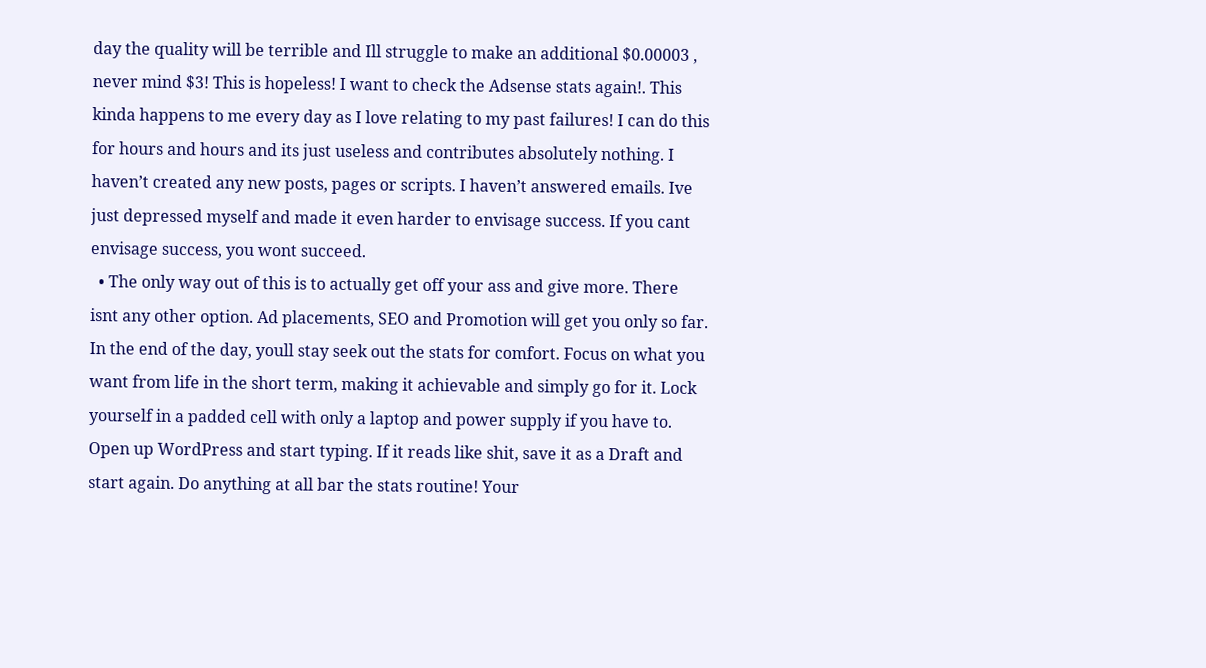day the quality will be terrible and Ill struggle to make an additional $0.00003 , never mind $3! This is hopeless! I want to check the Adsense stats again!. This kinda happens to me every day as I love relating to my past failures! I can do this for hours and hours and its just useless and contributes absolutely nothing. I haven’t created any new posts, pages or scripts. I haven’t answered emails. Ive just depressed myself and made it even harder to envisage success. If you cant envisage success, you wont succeed.
  • The only way out of this is to actually get off your ass and give more. There isnt any other option. Ad placements, SEO and Promotion will get you only so far. In the end of the day, youll stay seek out the stats for comfort. Focus on what you want from life in the short term, making it achievable and simply go for it. Lock yourself in a padded cell with only a laptop and power supply if you have to. Open up WordPress and start typing. If it reads like shit, save it as a Draft and start again. Do anything at all bar the stats routine! Your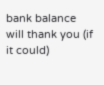bank balance will thank you (if it could)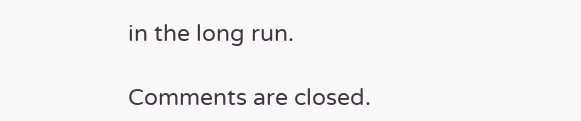in the long run.

Comments are closed.